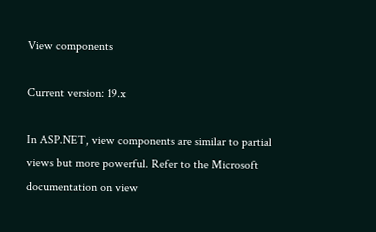View components

Current version: 19.x

In ASP.NET, view components are similar to partial views but more powerful. Refer to the Microsoft documentation on view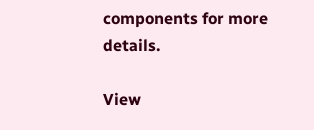components for more details.

View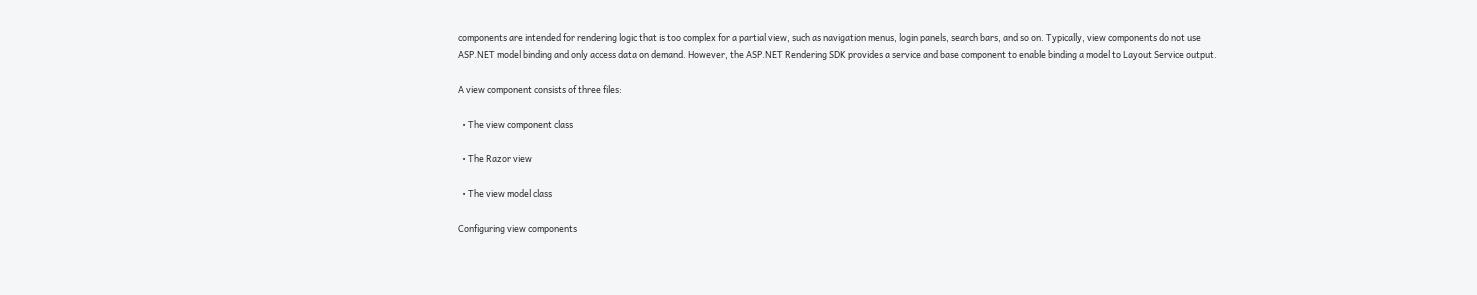components are intended for rendering logic that is too complex for a partial view, such as navigation menus, login panels, search bars, and so on. Typically, view components do not use ASP.NET model binding and only access data on demand. However, the ASP.NET Rendering SDK provides a service and base component to enable binding a model to Layout Service output.

A view component consists of three files:

  • The view component class

  • The Razor view

  • The view model class

Configuring view components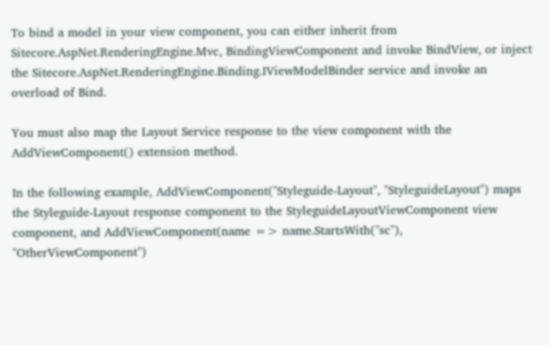To bind a model in your view component, you can either inherit from Sitecore.AspNet.RenderingEngine.Mvc, BindingViewComponent and invoke BindView, or inject the Sitecore.AspNet.RenderingEngine.Binding.IViewModelBinder service and invoke an overload of Bind.

You must also map the Layout Service response to the view component with the AddViewComponent() extension method.

In the following example, AddViewComponent("Styleguide-Layout", "StyleguideLayout") maps the Styleguide-Layout response component to the StyleguideLayoutViewComponent view component, and AddViewComponent(name => name.StartsWith("sc"), "OtherViewComponent")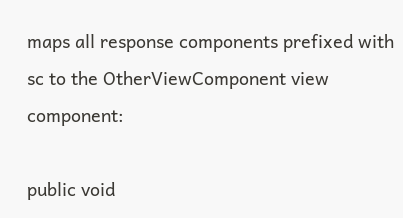maps all response components prefixed with sc to the OtherViewComponent view component:

public void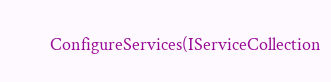ConfigureServices(IServiceCollection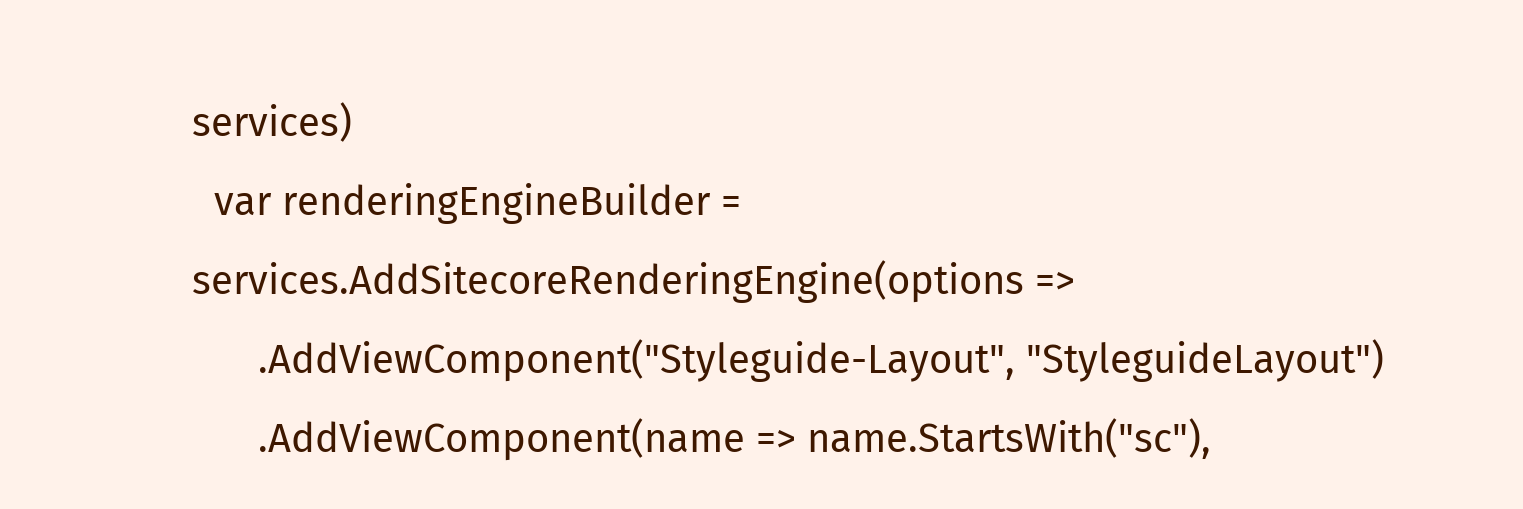services)
  var renderingEngineBuilder = services.AddSitecoreRenderingEngine(options =>
      .AddViewComponent("Styleguide-Layout", "StyleguideLayout")
      .AddViewComponent(name => name.StartsWith("sc"),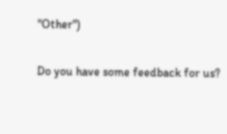"Other")

Do you have some feedback for us?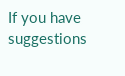If you have suggestions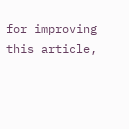for improving this article,